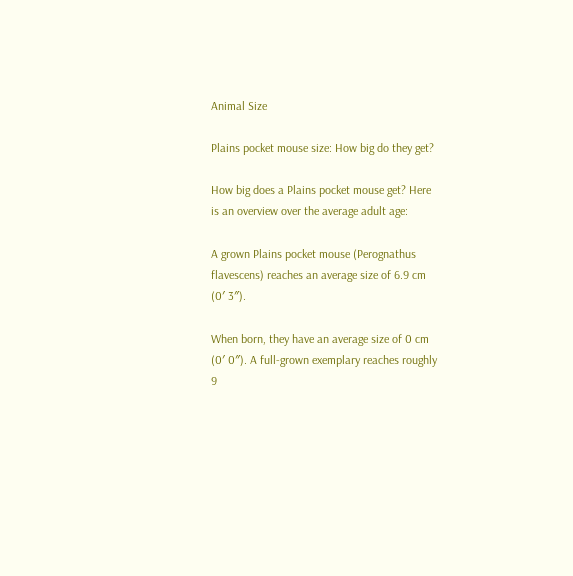Animal Size

Plains pocket mouse size: How big do they get?

How big does a Plains pocket mouse get? Here is an overview over the average adult age:

A grown Plains pocket mouse (Perognathus flavescens) reaches an average size of 6.9 cm (0′ 3″).

When born, they have an average size of 0 cm (0′ 0″). A full-grown exemplary reaches roughly 9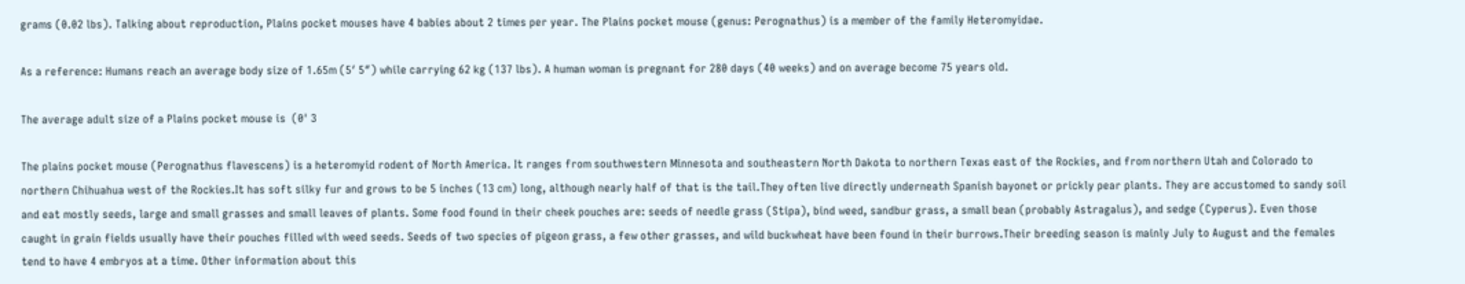grams (0.02 lbs). Talking about reproduction, Plains pocket mouses have 4 babies about 2 times per year. The Plains pocket mouse (genus: Perognathus) is a member of the family Heteromyidae.

As a reference: Humans reach an average body size of 1.65m (5′ 5″) while carrying 62 kg (137 lbs). A human woman is pregnant for 280 days (40 weeks) and on average become 75 years old.

The average adult size of a Plains pocket mouse is  (0' 3

The plains pocket mouse (Perognathus flavescens) is a heteromyid rodent of North America. It ranges from southwestern Minnesota and southeastern North Dakota to northern Texas east of the Rockies, and from northern Utah and Colorado to northern Chihuahua west of the Rockies.It has soft silky fur and grows to be 5 inches (13 cm) long, although nearly half of that is the tail.They often live directly underneath Spanish bayonet or prickly pear plants. They are accustomed to sandy soil and eat mostly seeds, large and small grasses and small leaves of plants. Some food found in their cheek pouches are: seeds of needle grass (Stipa), bind weed, sandbur grass, a small bean (probably Astragalus), and sedge (Cyperus). Even those caught in grain fields usually have their pouches filled with weed seeds. Seeds of two species of pigeon grass, a few other grasses, and wild buckwheat have been found in their burrows.Their breeding season is mainly July to August and the females tend to have 4 embryos at a time. Other information about this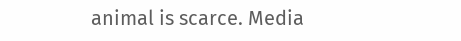animal is scarce. Media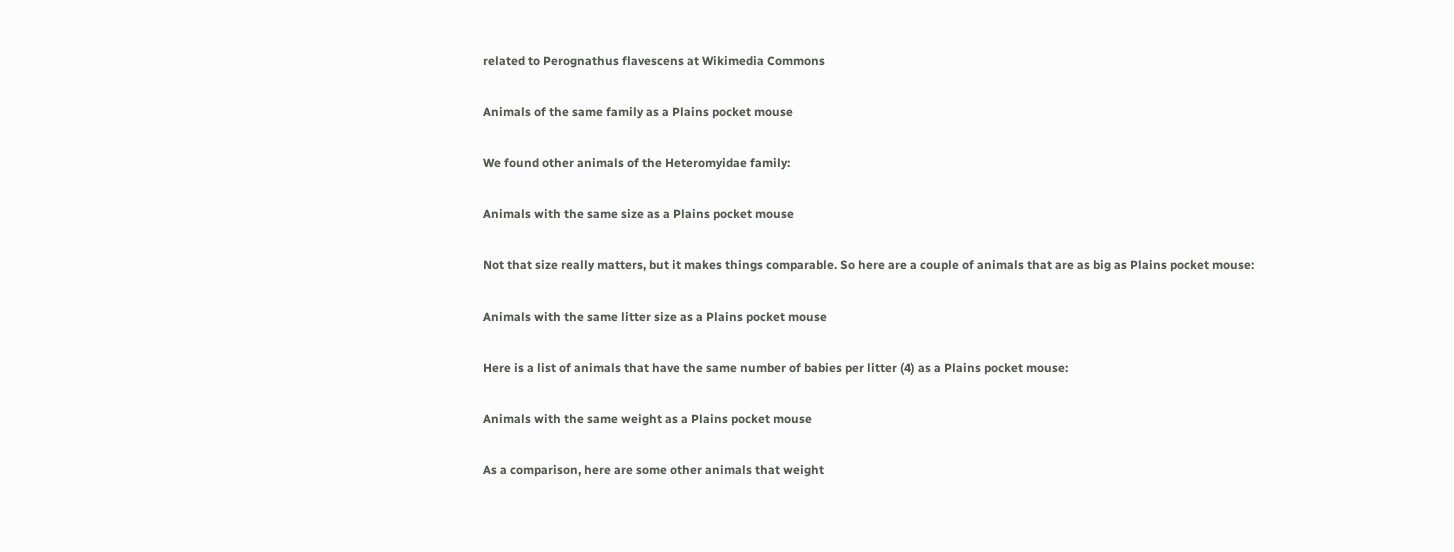related to Perognathus flavescens at Wikimedia Commons

Animals of the same family as a Plains pocket mouse

We found other animals of the Heteromyidae family:

Animals with the same size as a Plains pocket mouse

Not that size really matters, but it makes things comparable. So here are a couple of animals that are as big as Plains pocket mouse:

Animals with the same litter size as a Plains pocket mouse

Here is a list of animals that have the same number of babies per litter (4) as a Plains pocket mouse:

Animals with the same weight as a Plains pocket mouse

As a comparison, here are some other animals that weight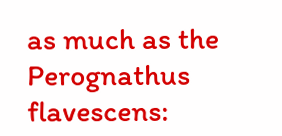as much as the Perognathus flavescens: